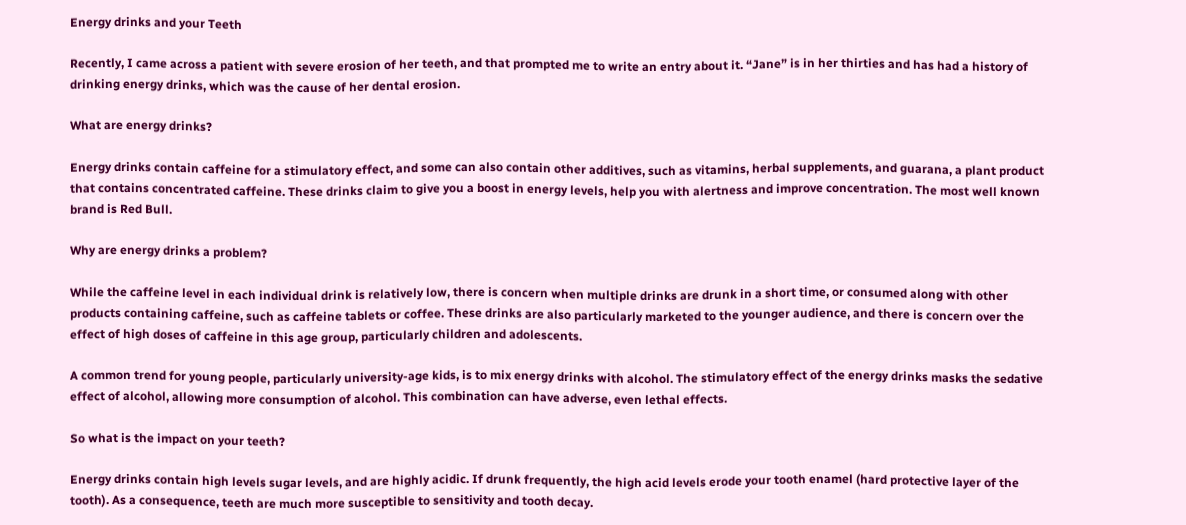Energy drinks and your Teeth

Recently, I came across a patient with severe erosion of her teeth, and that prompted me to write an entry about it. “Jane” is in her thirties and has had a history of drinking energy drinks, which was the cause of her dental erosion.

What are energy drinks?

Energy drinks contain caffeine for a stimulatory effect, and some can also contain other additives, such as vitamins, herbal supplements, and guarana, a plant product that contains concentrated caffeine. These drinks claim to give you a boost in energy levels, help you with alertness and improve concentration. The most well known brand is Red Bull.

Why are energy drinks a problem?

While the caffeine level in each individual drink is relatively low, there is concern when multiple drinks are drunk in a short time, or consumed along with other products containing caffeine, such as caffeine tablets or coffee. These drinks are also particularly marketed to the younger audience, and there is concern over the effect of high doses of caffeine in this age group, particularly children and adolescents.

A common trend for young people, particularly university-age kids, is to mix energy drinks with alcohol. The stimulatory effect of the energy drinks masks the sedative effect of alcohol, allowing more consumption of alcohol. This combination can have adverse, even lethal effects.

So what is the impact on your teeth?

Energy drinks contain high levels sugar levels, and are highly acidic. If drunk frequently, the high acid levels erode your tooth enamel (hard protective layer of the tooth). As a consequence, teeth are much more susceptible to sensitivity and tooth decay.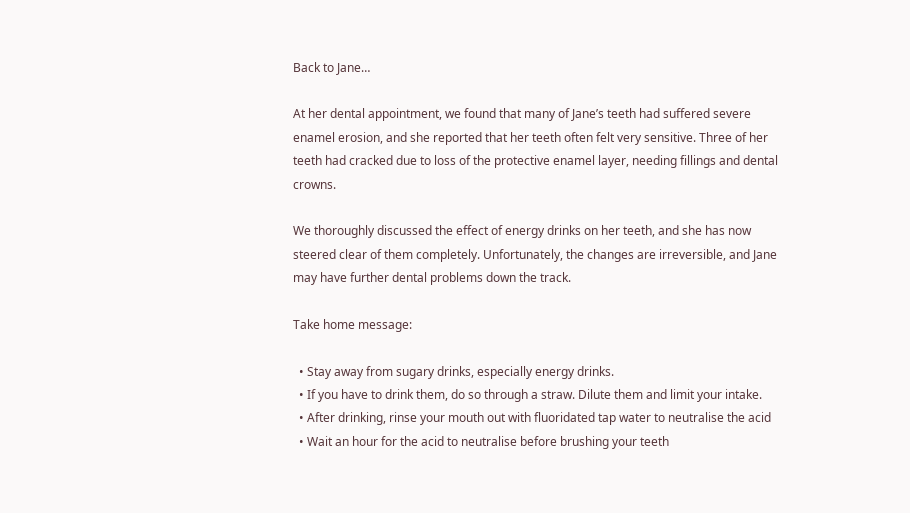Back to Jane…

At her dental appointment, we found that many of Jane’s teeth had suffered severe enamel erosion, and she reported that her teeth often felt very sensitive. Three of her teeth had cracked due to loss of the protective enamel layer, needing fillings and dental crowns.

We thoroughly discussed the effect of energy drinks on her teeth, and she has now steered clear of them completely. Unfortunately, the changes are irreversible, and Jane may have further dental problems down the track.

Take home message:

  • Stay away from sugary drinks, especially energy drinks.
  • If you have to drink them, do so through a straw. Dilute them and limit your intake.
  • After drinking, rinse your mouth out with fluoridated tap water to neutralise the acid
  • Wait an hour for the acid to neutralise before brushing your teeth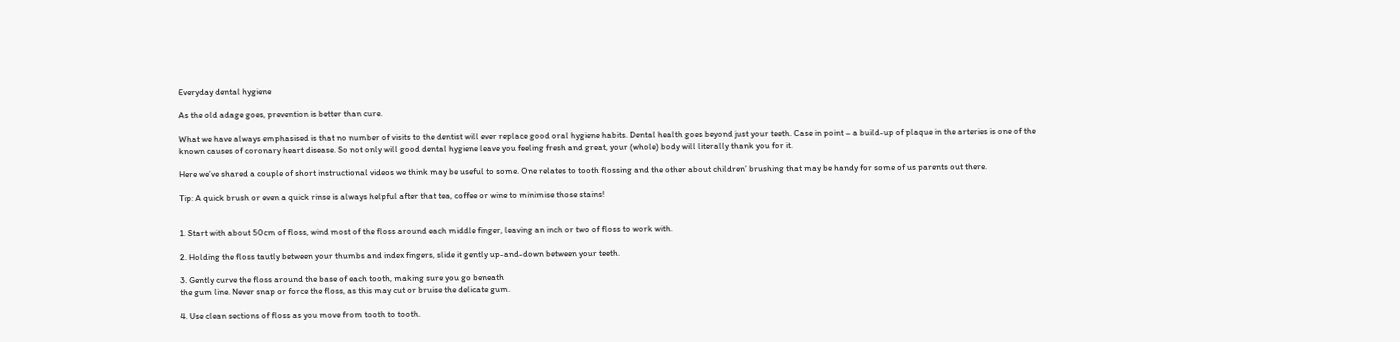Everyday dental hygiene

As the old adage goes, prevention is better than cure.

What we have always emphasised is that no number of visits to the dentist will ever replace good oral hygiene habits. Dental health goes beyond just your teeth. Case in point – a build-up of plaque in the arteries is one of the known causes of coronary heart disease. So not only will good dental hygiene leave you feeling fresh and great, your (whole) body will literally thank you for it.

Here we’ve shared a couple of short instructional videos we think may be useful to some. One relates to tooth flossing and the other about children’ brushing that may be handy for some of us parents out there.

Tip: A quick brush or even a quick rinse is always helpful after that tea, coffee or wine to minimise those stains!


1. Start with about 50cm of floss, wind most of the floss around each middle finger, leaving an inch or two of floss to work with.

2. Holding the floss tautly between your thumbs and index fingers, slide it gently up-and-down between your teeth.

3. Gently curve the floss around the base of each tooth, making sure you go beneath
the gum line. Never snap or force the floss, as this may cut or bruise the delicate gum.

4. Use clean sections of floss as you move from tooth to tooth.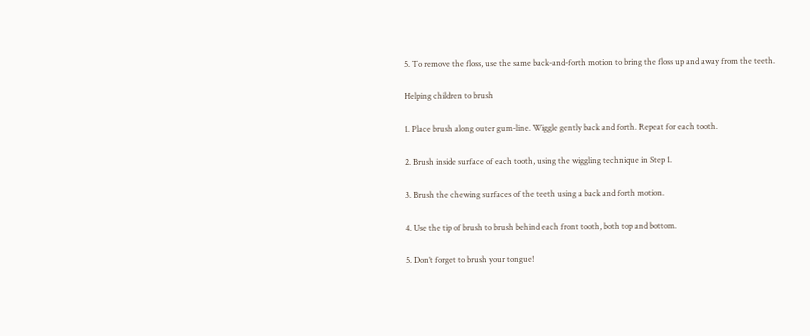5. To remove the floss, use the same back-and-forth motion to bring the floss up and away from the teeth.

Helping children to brush

1. Place brush along outer gum-line. Wiggle gently back and forth. Repeat for each tooth.

2. Brush inside surface of each tooth, using the wiggling technique in Step 1.

3. Brush the chewing surfaces of the teeth using a back and forth motion.

4. Use the tip of brush to brush behind each front tooth, both top and bottom.

5. Don’t forget to brush your tongue!